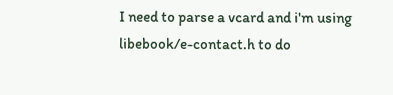I need to parse a vcard and i'm using libebook/e-contact.h to do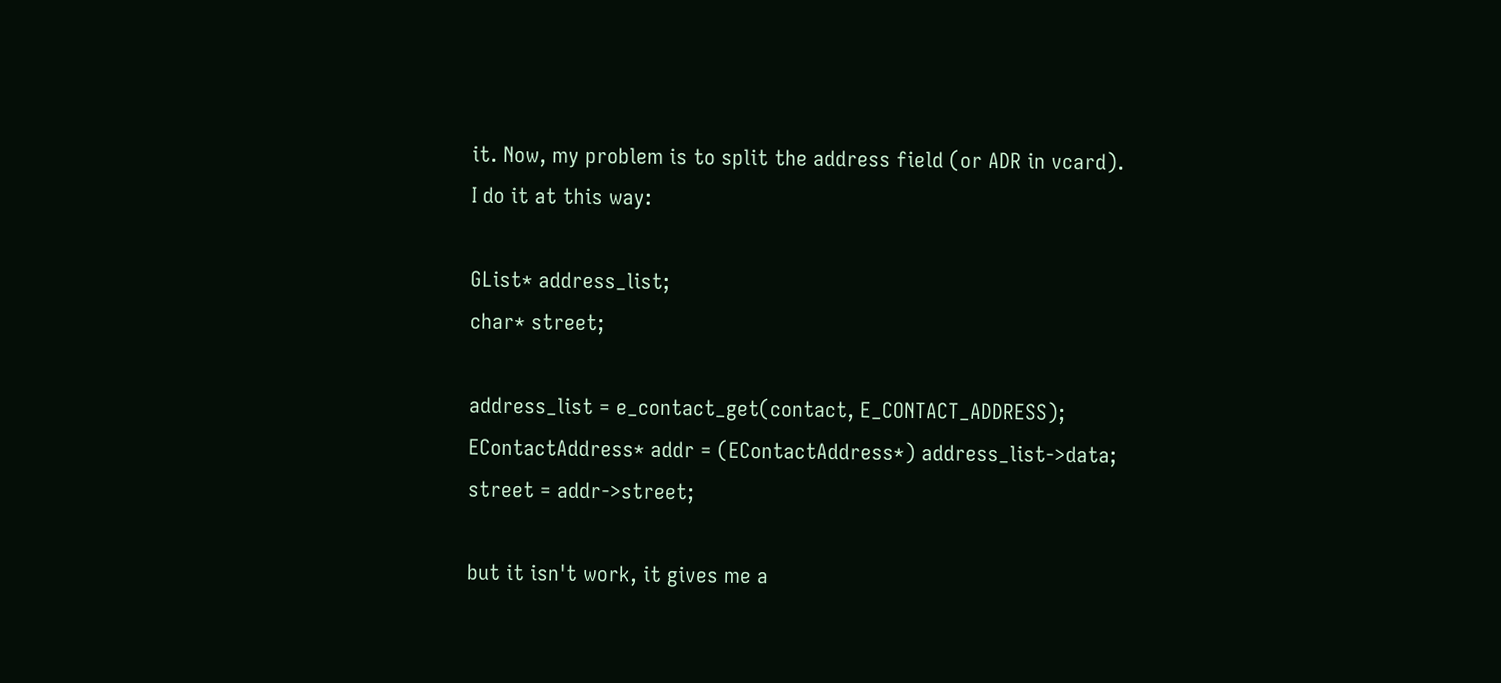it. Now, my problem is to split the address field (or ADR in vcard).
I do it at this way:

GList* address_list;
char* street;

address_list = e_contact_get(contact, E_CONTACT_ADDRESS);
EContactAddress* addr = (EContactAddress*) address_list->data;
street = addr->street;

but it isn't work, it gives me a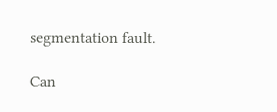segmentation fault.

Can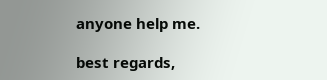anyone help me.

best regards,